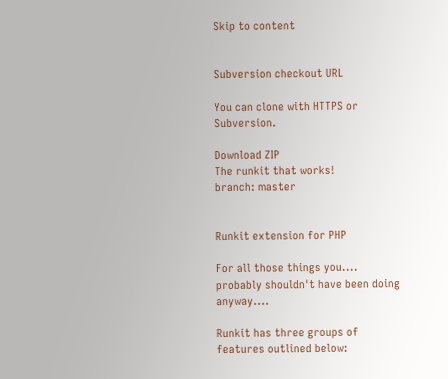Skip to content


Subversion checkout URL

You can clone with HTTPS or Subversion.

Download ZIP
The runkit that works!
branch: master


Runkit extension for PHP

For all those things you.... probably shouldn't have been doing anyway....

Runkit has three groups of features outlined below: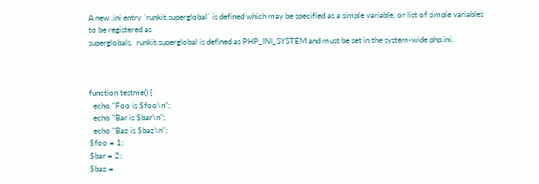A new .ini entry `runkit.superglobal` is defined which may be specified as a simple variable, or list of simple variables to be registered as
superglobals.  runkit.superglobal is defined as PHP_INI_SYSTEM and must be set in the system-wide php.ini.



function testme() {
  echo "Foo is $foo\n";
  echo "Bar is $bar\n";
  echo "Baz is $baz\n";
$foo = 1;
$bar = 2;
$baz =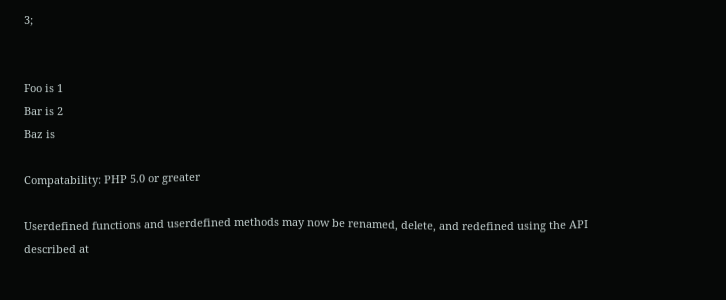3;


Foo is 1
Bar is 2
Baz is

Compatability: PHP 5.0 or greater

Userdefined functions and userdefined methods may now be renamed, delete, and redefined using the API described at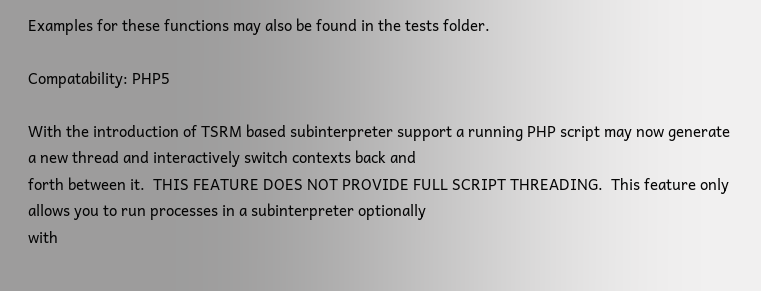Examples for these functions may also be found in the tests folder.

Compatability: PHP5

With the introduction of TSRM based subinterpreter support a running PHP script may now generate a new thread and interactively switch contexts back and
forth between it.  THIS FEATURE DOES NOT PROVIDE FULL SCRIPT THREADING.  This feature only allows you to run processes in a subinterpreter optionally
with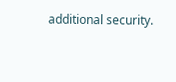additional security.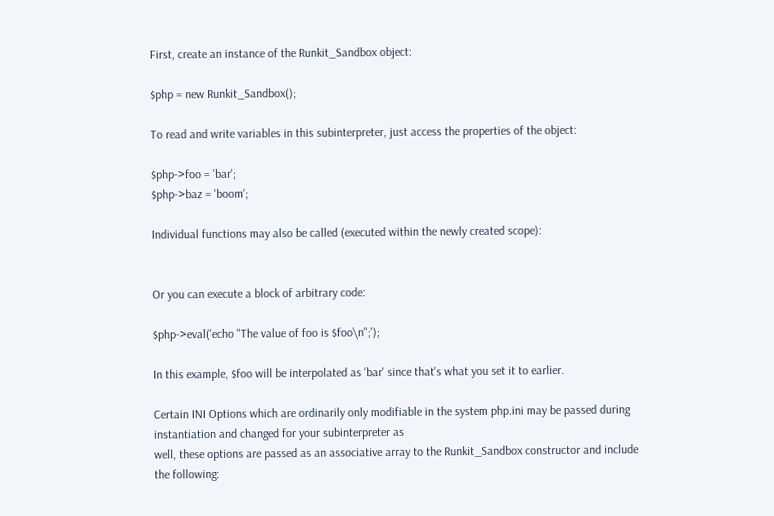First, create an instance of the Runkit_Sandbox object:

$php = new Runkit_Sandbox();

To read and write variables in this subinterpreter, just access the properties of the object:

$php->foo = 'bar';
$php->baz = 'boom';

Individual functions may also be called (executed within the newly created scope):


Or you can execute a block of arbitrary code:

$php->eval('echo "The value of foo is $foo\n";');

In this example, $foo will be interpolated as 'bar' since that's what you set it to earlier.

Certain INI Options which are ordinarily only modifiable in the system php.ini may be passed during instantiation and changed for your subinterpreter as
well, these options are passed as an associative array to the Runkit_Sandbox constructor and include the following: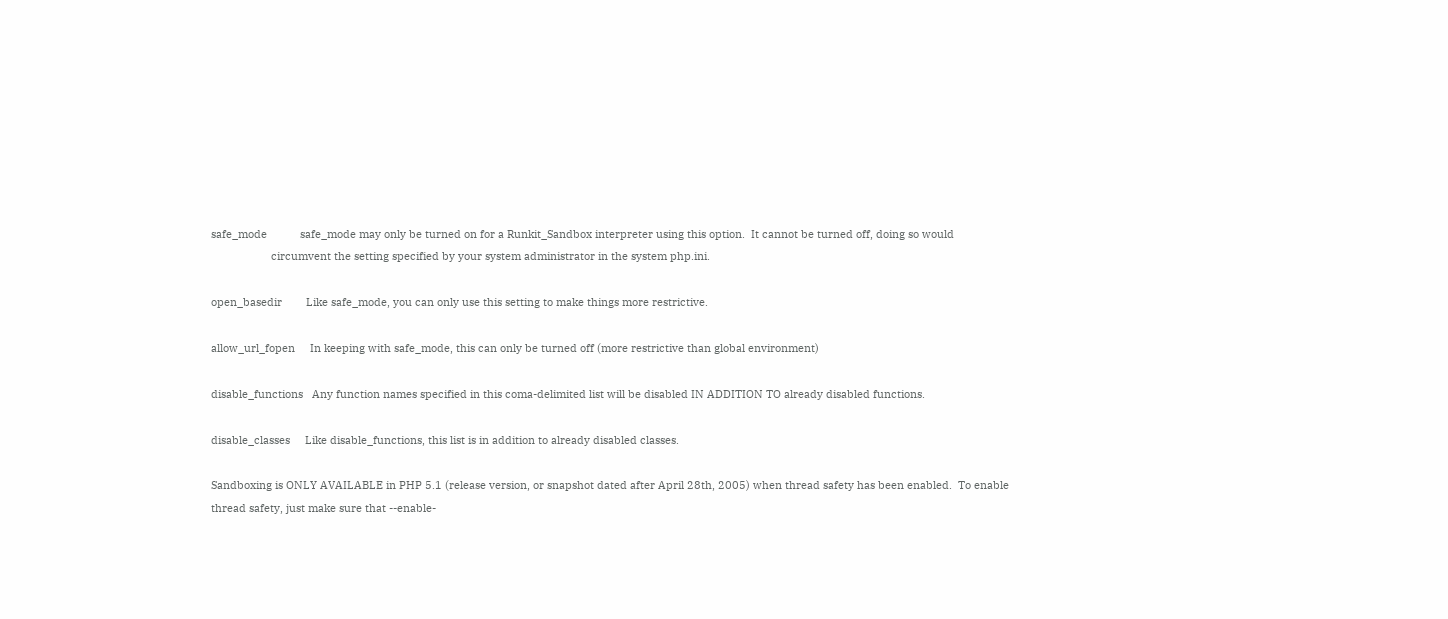safe_mode           safe_mode may only be turned on for a Runkit_Sandbox interpreter using this option.  It cannot be turned off, doing so would
                    circumvent the setting specified by your system administrator in the system php.ini.

open_basedir        Like safe_mode, you can only use this setting to make things more restrictive.

allow_url_fopen     In keeping with safe_mode, this can only be turned off (more restrictive than global environment)

disable_functions   Any function names specified in this coma-delimited list will be disabled IN ADDITION TO already disabled functions.

disable_classes     Like disable_functions, this list is in addition to already disabled classes.

Sandboxing is ONLY AVAILABLE in PHP 5.1 (release version, or snapshot dated after April 28th, 2005) when thread safety has been enabled.  To enable
thread safety, just make sure that --enable-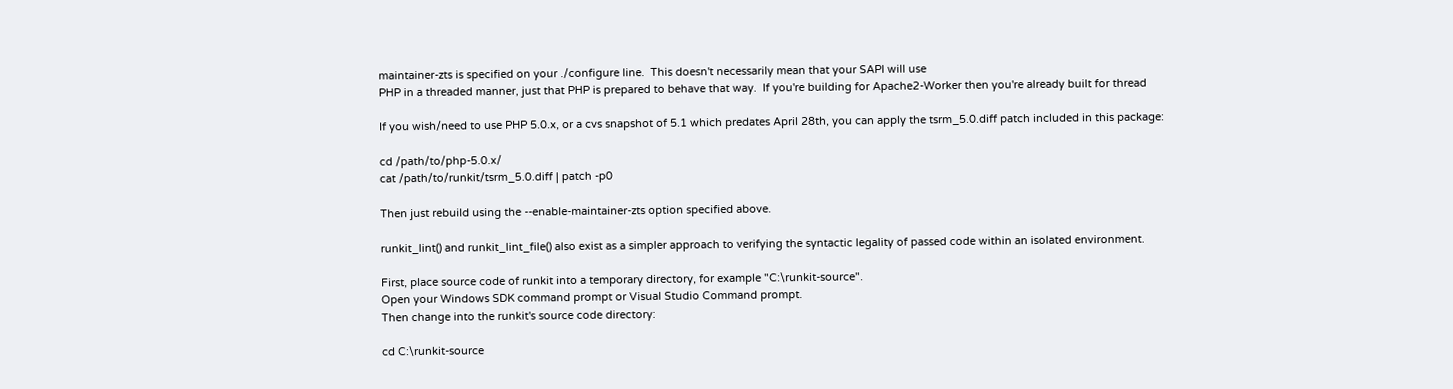maintainer-zts is specified on your ./configure line.  This doesn't necessarily mean that your SAPI will use
PHP in a threaded manner, just that PHP is prepared to behave that way.  If you're building for Apache2-Worker then you're already built for thread

If you wish/need to use PHP 5.0.x, or a cvs snapshot of 5.1 which predates April 28th, you can apply the tsrm_5.0.diff patch included in this package:

cd /path/to/php-5.0.x/
cat /path/to/runkit/tsrm_5.0.diff | patch -p0

Then just rebuild using the --enable-maintainer-zts option specified above.

runkit_lint() and runkit_lint_file() also exist as a simpler approach to verifying the syntactic legality of passed code within an isolated environment.

First, place source code of runkit into a temporary directory, for example "C:\runkit-source".
Open your Windows SDK command prompt or Visual Studio Command prompt.
Then change into the runkit's source code directory:

cd C:\runkit-source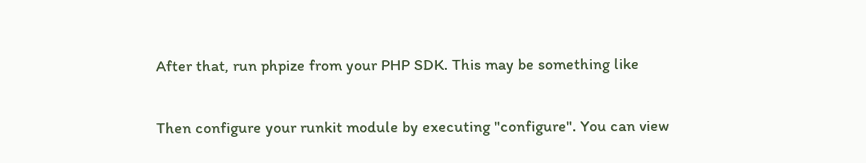After that, run phpize from your PHP SDK. This may be something like


Then configure your runkit module by executing "configure". You can view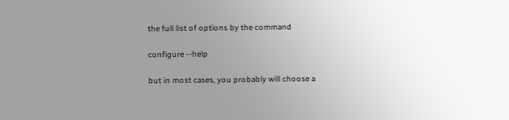the full list of options by the command

configure --help

but in most cases, you probably will choose a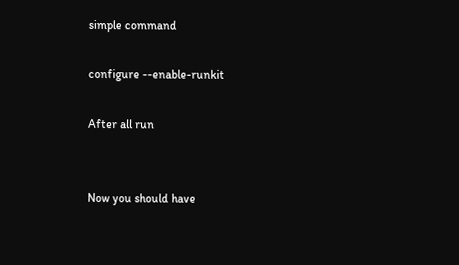simple command

configure --enable-runkit

After all run


Now you should have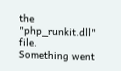the "php_runkit.dll" file.
Something went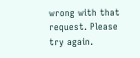wrong with that request. Please try again.